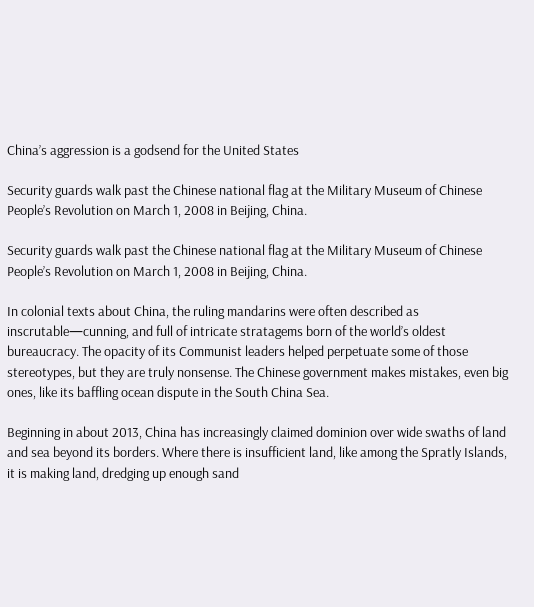China’s aggression is a godsend for the United States

Security guards walk past the Chinese national flag at the Military Museum of Chinese People’s Revolution on March 1, 2008 in Beijing, China.

Security guards walk past the Chinese national flag at the Military Museum of Chinese People’s Revolution on March 1, 2008 in Beijing, China.

In colonial texts about China, the ruling mandarins were often described as inscrutable—cunning, and full of intricate stratagems born of the world’s oldest bureaucracy. The opacity of its Communist leaders helped perpetuate some of those stereotypes, but they are truly nonsense. The Chinese government makes mistakes, even big ones, like its baffling ocean dispute in the South China Sea.

Beginning in about 2013, China has increasingly claimed dominion over wide swaths of land and sea beyond its borders. Where there is insufficient land, like among the Spratly Islands, it is making land, dredging up enough sand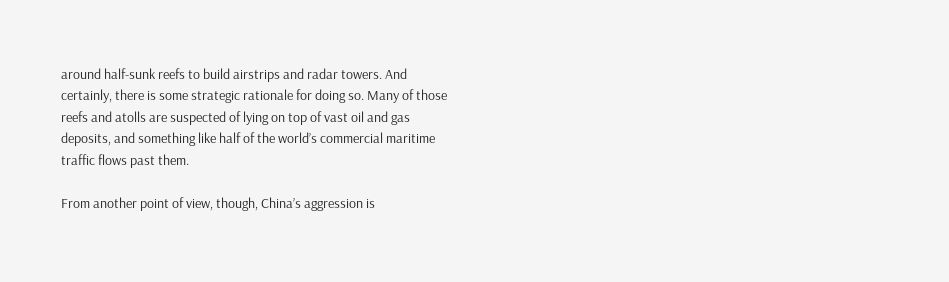around half-sunk reefs to build airstrips and radar towers. And certainly, there is some strategic rationale for doing so. Many of those reefs and atolls are suspected of lying on top of vast oil and gas deposits, and something like half of the world’s commercial maritime traffic flows past them.

From another point of view, though, China’s aggression is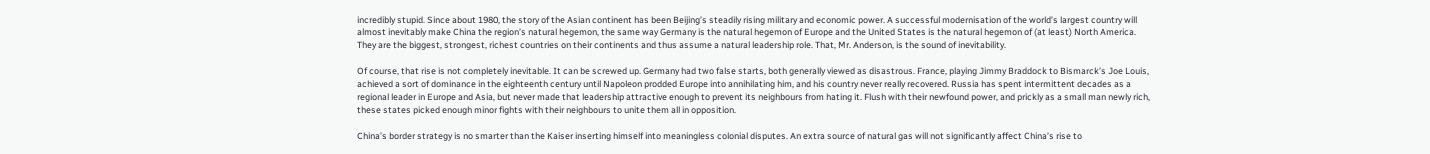incredibly stupid. Since about 1980, the story of the Asian continent has been Beijing’s steadily rising military and economic power. A successful modernisation of the world’s largest country will almost inevitably make China the region’s natural hegemon, the same way Germany is the natural hegemon of Europe and the United States is the natural hegemon of (at least) North America. They are the biggest, strongest, richest countries on their continents and thus assume a natural leadership role. That, Mr. Anderson, is the sound of inevitability.

Of course, that rise is not completely inevitable. It can be screwed up. Germany had two false starts, both generally viewed as disastrous. France, playing Jimmy Braddock to Bismarck’s Joe Louis, achieved a sort of dominance in the eighteenth century until Napoleon prodded Europe into annihilating him, and his country never really recovered. Russia has spent intermittent decades as a regional leader in Europe and Asia, but never made that leadership attractive enough to prevent its neighbours from hating it. Flush with their newfound power, and prickly as a small man newly rich, these states picked enough minor fights with their neighbours to unite them all in opposition.

China’s border strategy is no smarter than the Kaiser inserting himself into meaningless colonial disputes. An extra source of natural gas will not significantly affect China’s rise to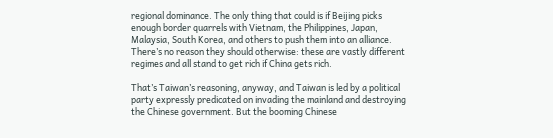regional dominance. The only thing that could is if Beijing picks enough border quarrels with Vietnam, the Philippines, Japan, Malaysia, South Korea, and others to push them into an alliance. There’s no reason they should otherwise: these are vastly different regimes and all stand to get rich if China gets rich.

That’s Taiwan’s reasoning, anyway, and Taiwan is led by a political party expressly predicated on invading the mainland and destroying the Chinese government. But the booming Chinese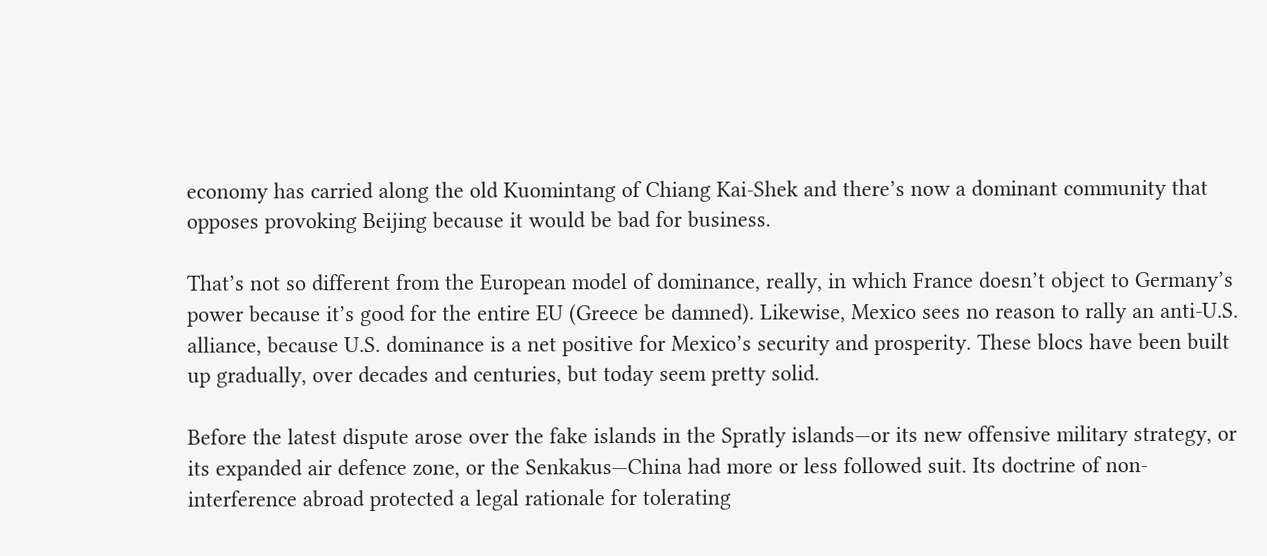economy has carried along the old Kuomintang of Chiang Kai-Shek and there’s now a dominant community that opposes provoking Beijing because it would be bad for business.

That’s not so different from the European model of dominance, really, in which France doesn’t object to Germany’s power because it’s good for the entire EU (Greece be damned). Likewise, Mexico sees no reason to rally an anti-U.S. alliance, because U.S. dominance is a net positive for Mexico’s security and prosperity. These blocs have been built up gradually, over decades and centuries, but today seem pretty solid.

Before the latest dispute arose over the fake islands in the Spratly islands—or its new offensive military strategy, or its expanded air defence zone, or the Senkakus—China had more or less followed suit. Its doctrine of non-interference abroad protected a legal rationale for tolerating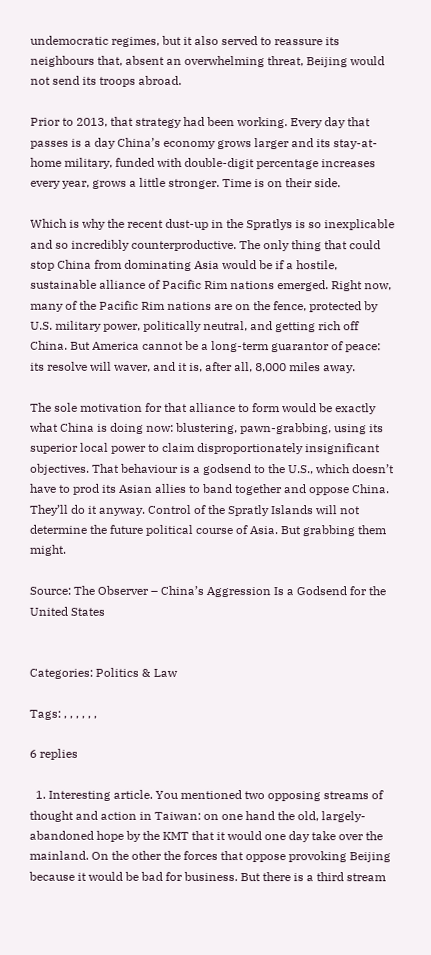undemocratic regimes, but it also served to reassure its neighbours that, absent an overwhelming threat, Beijing would not send its troops abroad.

Prior to 2013, that strategy had been working. Every day that passes is a day China’s economy grows larger and its stay-at-home military, funded with double-digit percentage increases every year, grows a little stronger. Time is on their side.

Which is why the recent dust-up in the Spratlys is so inexplicable and so incredibly counterproductive. The only thing that could stop China from dominating Asia would be if a hostile, sustainable alliance of Pacific Rim nations emerged. Right now, many of the Pacific Rim nations are on the fence, protected by U.S. military power, politically neutral, and getting rich off China. But America cannot be a long-term guarantor of peace: its resolve will waver, and it is, after all, 8,000 miles away.

The sole motivation for that alliance to form would be exactly what China is doing now: blustering, pawn-grabbing, using its superior local power to claim disproportionately insignificant objectives. That behaviour is a godsend to the U.S., which doesn’t have to prod its Asian allies to band together and oppose China. They’ll do it anyway. Control of the Spratly Islands will not determine the future political course of Asia. But grabbing them might.

Source: The Observer – China’s Aggression Is a Godsend for the United States


Categories: Politics & Law

Tags: , , , , , ,

6 replies

  1. Interesting article. You mentioned two opposing streams of thought and action in Taiwan: on one hand the old, largely-abandoned hope by the KMT that it would one day take over the mainland. On the other the forces that oppose provoking Beijing because it would be bad for business. But there is a third stream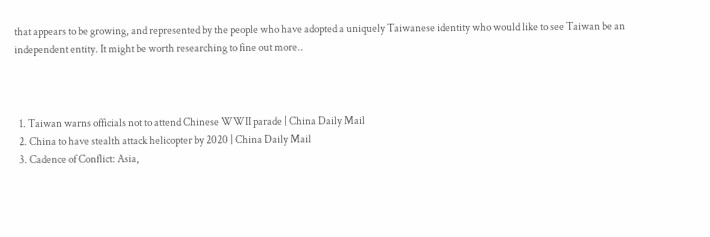that appears to be growing, and represented by the people who have adopted a uniquely Taiwanese identity who would like to see Taiwan be an independent entity. It might be worth researching to fine out more..



  1. Taiwan warns officials not to attend Chinese WWII parade | China Daily Mail
  2. China to have stealth attack helicopter by 2020 | China Daily Mail
  3. Cadence of Conflict: Asia,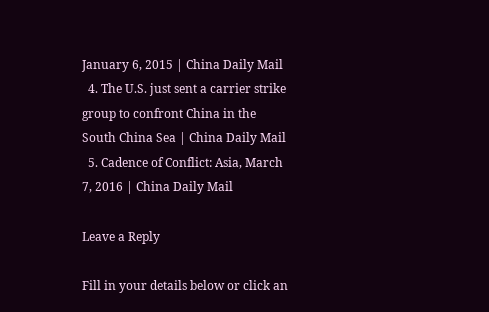January 6, 2015 | China Daily Mail
  4. The U.S. just sent a carrier strike group to confront China in the South China Sea | China Daily Mail
  5. Cadence of Conflict: Asia, March 7, 2016 | China Daily Mail

Leave a Reply

Fill in your details below or click an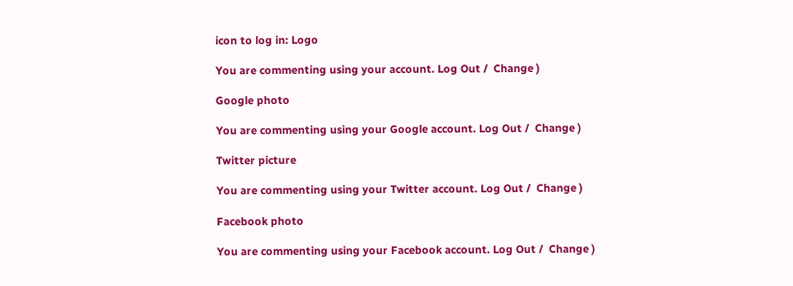icon to log in: Logo

You are commenting using your account. Log Out /  Change )

Google photo

You are commenting using your Google account. Log Out /  Change )

Twitter picture

You are commenting using your Twitter account. Log Out /  Change )

Facebook photo

You are commenting using your Facebook account. Log Out /  Change )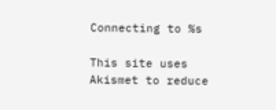Connecting to %s

This site uses Akismet to reduce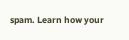spam. Learn how your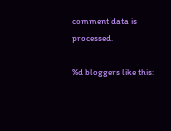comment data is processed.

%d bloggers like this: